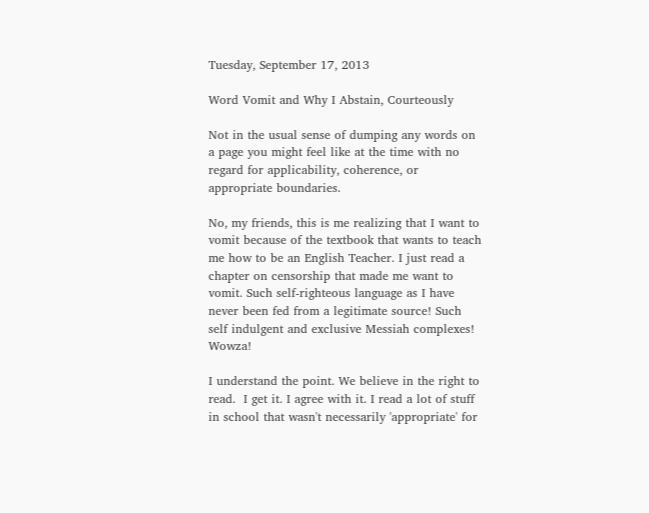Tuesday, September 17, 2013

Word Vomit and Why I Abstain, Courteously

Not in the usual sense of dumping any words on a page you might feel like at the time with no regard for applicability, coherence, or appropriate boundaries.

No, my friends, this is me realizing that I want to vomit because of the textbook that wants to teach me how to be an English Teacher. I just read a chapter on censorship that made me want to vomit. Such self-righteous language as I have never been fed from a legitimate source! Such self indulgent and exclusive Messiah complexes! Wowza!

I understand the point. We believe in the right to read.  I get it. I agree with it. I read a lot of stuff in school that wasn't necessarily 'appropriate' for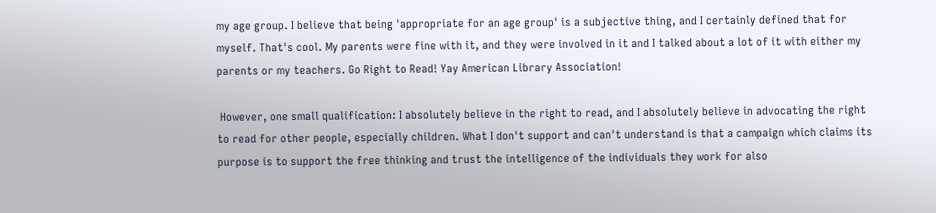my age group. I believe that being 'appropriate for an age group' is a subjective thing, and I certainly defined that for myself. That's cool. My parents were fine with it, and they were involved in it and I talked about a lot of it with either my parents or my teachers. Go Right to Read! Yay American Library Association!

 However, one small qualification: I absolutely believe in the right to read, and I absolutely believe in advocating the right to read for other people, especially children. What I don't support and can't understand is that a campaign which claims its purpose is to support the free thinking and trust the intelligence of the individuals they work for also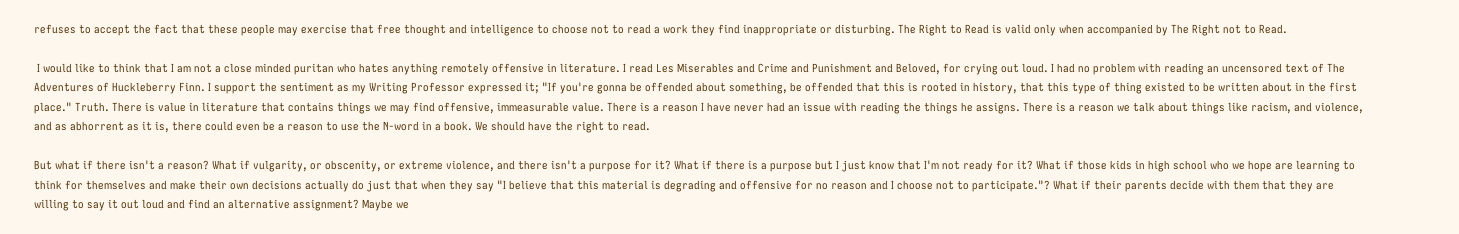refuses to accept the fact that these people may exercise that free thought and intelligence to choose not to read a work they find inappropriate or disturbing. The Right to Read is valid only when accompanied by The Right not to Read.

 I would like to think that I am not a close minded puritan who hates anything remotely offensive in literature. I read Les Miserables and Crime and Punishment and Beloved, for crying out loud. I had no problem with reading an uncensored text of The Adventures of Huckleberry Finn. I support the sentiment as my Writing Professor expressed it; "If you're gonna be offended about something, be offended that this is rooted in history, that this type of thing existed to be written about in the first place." Truth. There is value in literature that contains things we may find offensive, immeasurable value. There is a reason I have never had an issue with reading the things he assigns. There is a reason we talk about things like racism, and violence, and as abhorrent as it is, there could even be a reason to use the N-word in a book. We should have the right to read.

But what if there isn't a reason? What if vulgarity, or obscenity, or extreme violence, and there isn't a purpose for it? What if there is a purpose but I just know that I'm not ready for it? What if those kids in high school who we hope are learning to think for themselves and make their own decisions actually do just that when they say "I believe that this material is degrading and offensive for no reason and I choose not to participate."? What if their parents decide with them that they are willing to say it out loud and find an alternative assignment? Maybe we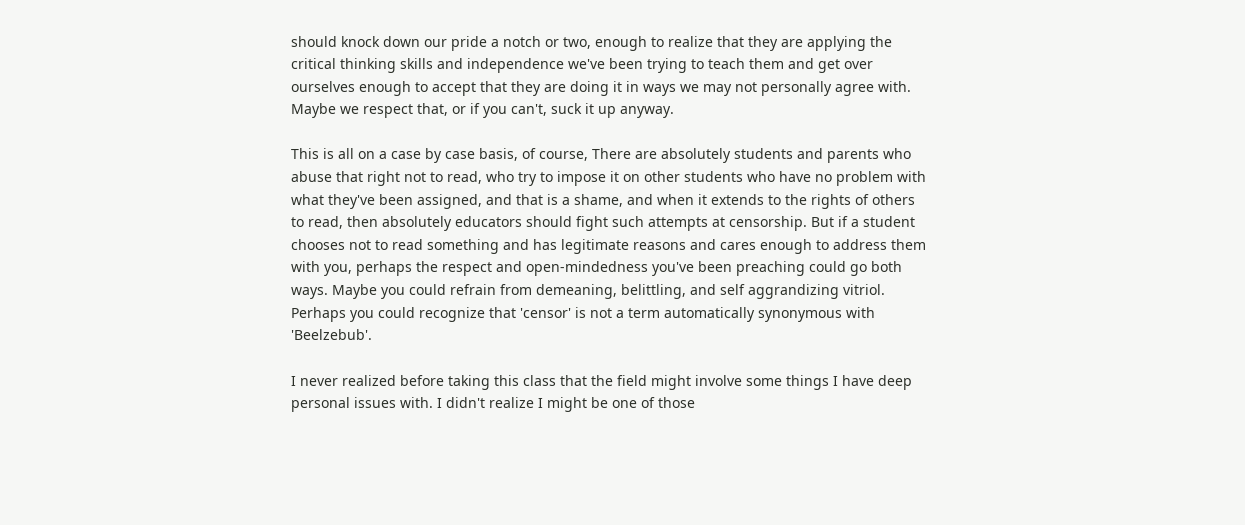should knock down our pride a notch or two, enough to realize that they are applying the critical thinking skills and independence we've been trying to teach them and get over ourselves enough to accept that they are doing it in ways we may not personally agree with. Maybe we respect that, or if you can't, suck it up anyway.

This is all on a case by case basis, of course, There are absolutely students and parents who abuse that right not to read, who try to impose it on other students who have no problem with what they've been assigned, and that is a shame, and when it extends to the rights of others to read, then absolutely educators should fight such attempts at censorship. But if a student chooses not to read something and has legitimate reasons and cares enough to address them with you, perhaps the respect and open-mindedness you've been preaching could go both ways. Maybe you could refrain from demeaning, belittling, and self aggrandizing vitriol. Perhaps you could recognize that 'censor' is not a term automatically synonymous with 'Beelzebub'.

I never realized before taking this class that the field might involve some things I have deep personal issues with. I didn't realize I might be one of those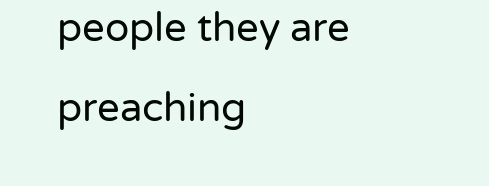people they are preaching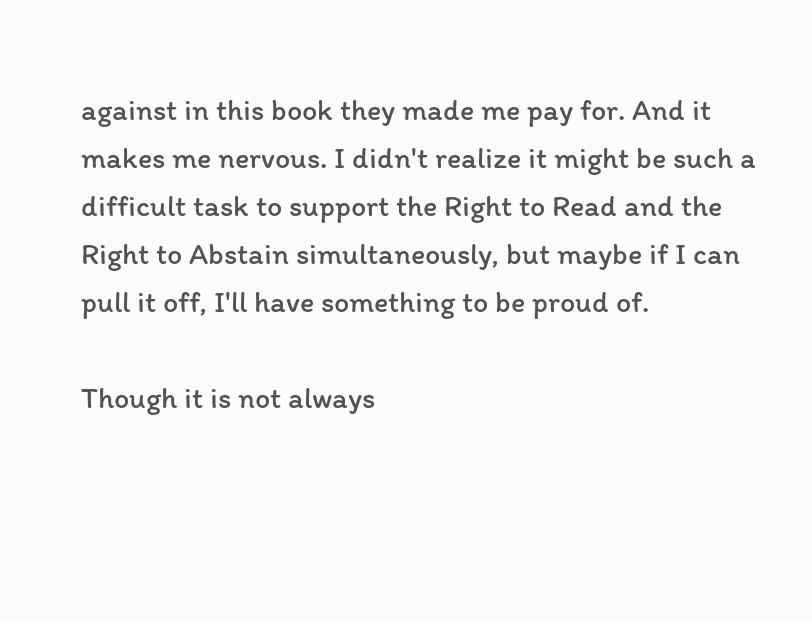against in this book they made me pay for. And it makes me nervous. I didn't realize it might be such a difficult task to support the Right to Read and the Right to Abstain simultaneously, but maybe if I can pull it off, I'll have something to be proud of.

Though it is not always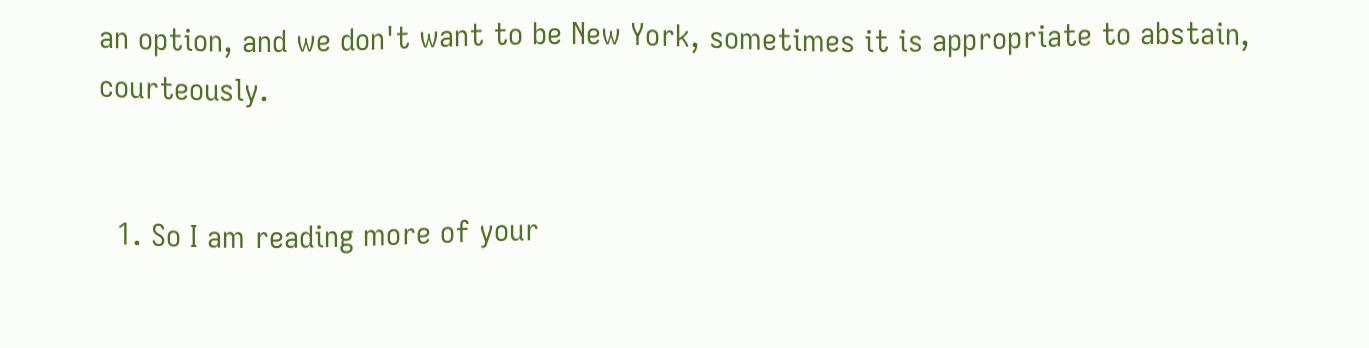an option, and we don't want to be New York, sometimes it is appropriate to abstain, courteously.


  1. So I am reading more of your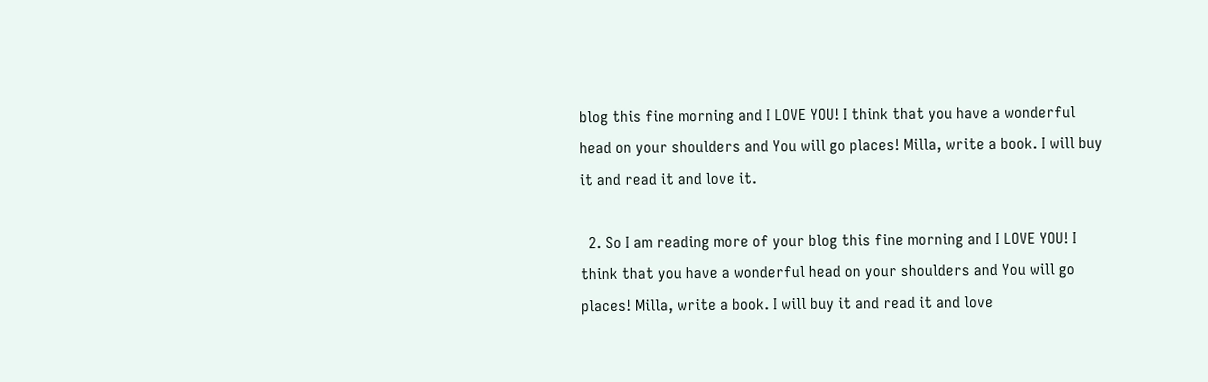blog this fine morning and I LOVE YOU! I think that you have a wonderful head on your shoulders and You will go places! Milla, write a book. I will buy it and read it and love it.

  2. So I am reading more of your blog this fine morning and I LOVE YOU! I think that you have a wonderful head on your shoulders and You will go places! Milla, write a book. I will buy it and read it and love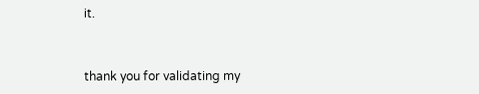it.


thank you for validating my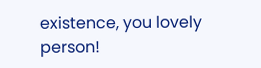existence, you lovely person!